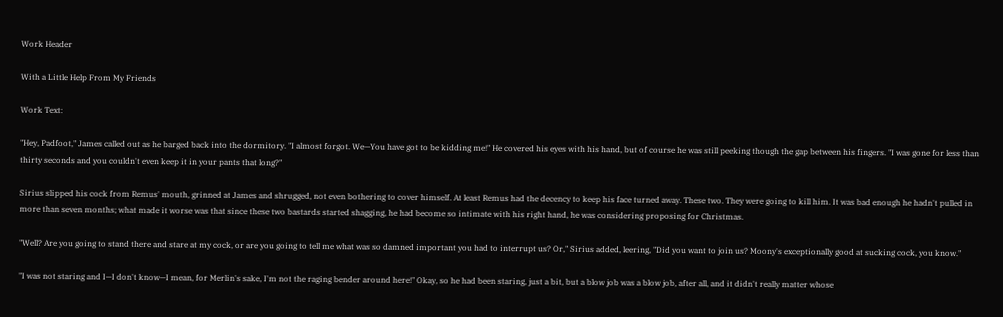Work Header

With a Little Help From My Friends

Work Text:

"Hey, Padfoot," James called out as he barged back into the dormitory. "I almost forgot. We—You have got to be kidding me!" He covered his eyes with his hand, but of course he was still peeking though the gap between his fingers. "I was gone for less than thirty seconds and you couldn't even keep it in your pants that long?"

Sirius slipped his cock from Remus' mouth, grinned at James and shrugged, not even bothering to cover himself. At least Remus had the decency to keep his face turned away. These two. They were going to kill him. It was bad enough he hadn't pulled in more than seven months; what made it worse was that since these two bastards started shagging, he had become so intimate with his right hand, he was considering proposing for Christmas.

"Well? Are you going to stand there and stare at my cock, or are you going to tell me what was so damned important you had to interrupt us? Or," Sirius added, leering, "Did you want to join us? Moony's exceptionally good at sucking cock, you know."

"I was not staring and I—I don't know—I mean, for Merlin's sake, I'm not the raging bender around here!" Okay, so he had been staring, just a bit, but a blow job was a blow job, after all, and it didn't really matter whose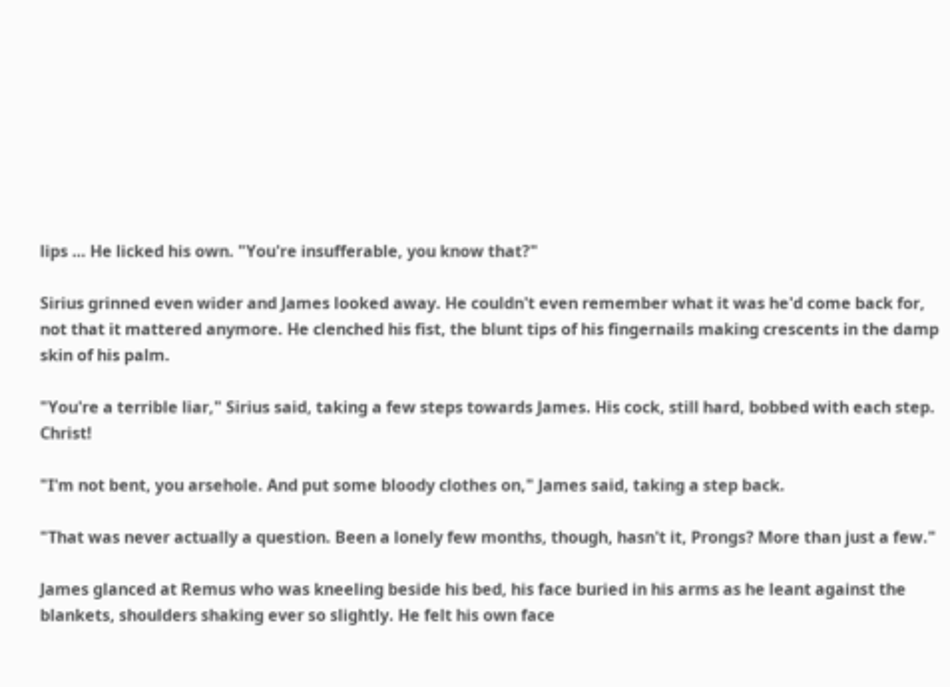lips … He licked his own. "You're insufferable, you know that?"

Sirius grinned even wider and James looked away. He couldn't even remember what it was he'd come back for, not that it mattered anymore. He clenched his fist, the blunt tips of his fingernails making crescents in the damp skin of his palm.

"You're a terrible liar," Sirius said, taking a few steps towards James. His cock, still hard, bobbed with each step. Christ!

"I'm not bent, you arsehole. And put some bloody clothes on," James said, taking a step back.

"That was never actually a question. Been a lonely few months, though, hasn't it, Prongs? More than just a few."

James glanced at Remus who was kneeling beside his bed, his face buried in his arms as he leant against the blankets, shoulders shaking ever so slightly. He felt his own face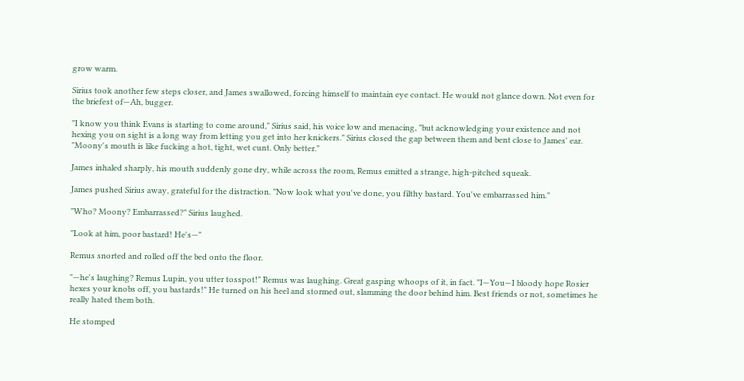grow warm.

Sirius took another few steps closer, and James swallowed, forcing himself to maintain eye contact. He would not glance down. Not even for the briefest of—Ah, bugger.

"I know you think Evans is starting to come around," Sirius said, his voice low and menacing, "but acknowledging your existence and not hexing you on sight is a long way from letting you get into her knickers." Sirius closed the gap between them and bent close to James' ear. "Moony's mouth is like fucking a hot, tight, wet cunt. Only better."

James inhaled sharply, his mouth suddenly gone dry, while across the room, Remus emitted a strange, high-pitched squeak.

James pushed Sirius away, grateful for the distraction. "Now look what you've done, you filthy bastard. You've embarrassed him."

"Who? Moony? Embarrassed?" Sirius laughed.

"Look at him, poor bastard! He's—"

Remus snorted and rolled off the bed onto the floor.

"—he's laughing? Remus Lupin, you utter tosspot!" Remus was laughing. Great gasping whoops of it, in fact. "I—You—I bloody hope Rosier hexes your knobs off, you bastards!" He turned on his heel and stormed out, slamming the door behind him. Best friends or not, sometimes he really hated them both.

He stomped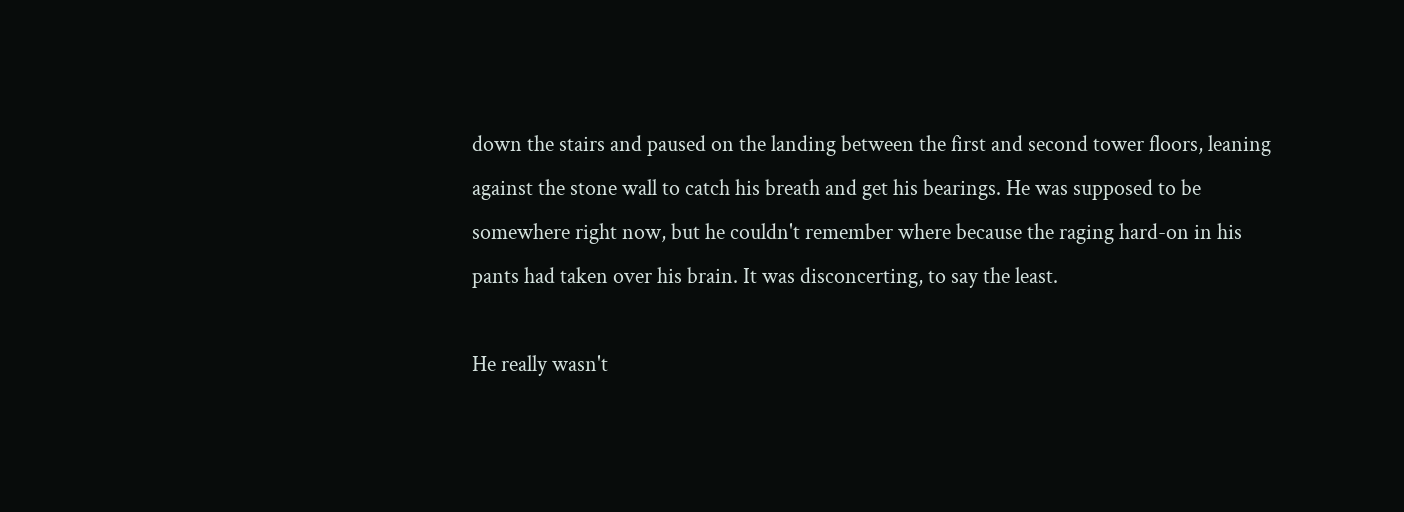down the stairs and paused on the landing between the first and second tower floors, leaning against the stone wall to catch his breath and get his bearings. He was supposed to be somewhere right now, but he couldn't remember where because the raging hard-on in his pants had taken over his brain. It was disconcerting, to say the least.

He really wasn't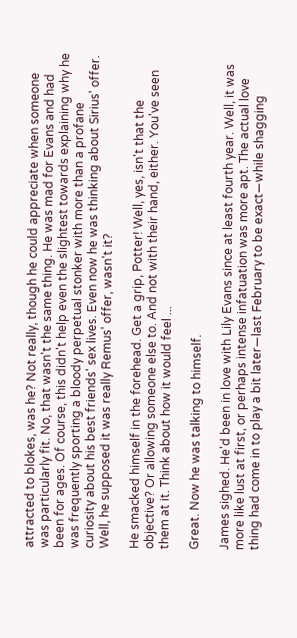attracted to blokes, was he? Not really, though he could appreciate when someone was particularly fit. No, that wasn't the same thing. He was mad for Evans and had been for ages. Of course, this didn't help even the slightest towards explaining why he was frequently sporting a bloody perpetual stonker with more than a profane curiosity about his best friends' sex lives. Even now he was thinking about Sirius' offer. Well, he supposed it was really Remus' offer, wasn't it?

He smacked himself in the forehead. Get a grip, Potter! Well, yes, isn't that the objective? Or allowing someone else to. And not with their hand, either. You've seen them at it. Think about how it would feel ...

Great. Now he was talking to himself.

James sighed. He'd been in love with Lily Evans since at least fourth year. Well, it was more like lust at first, or perhaps intense infatuation was more apt. The actual love thing had come in to play a bit later—last February to be exact—while shagging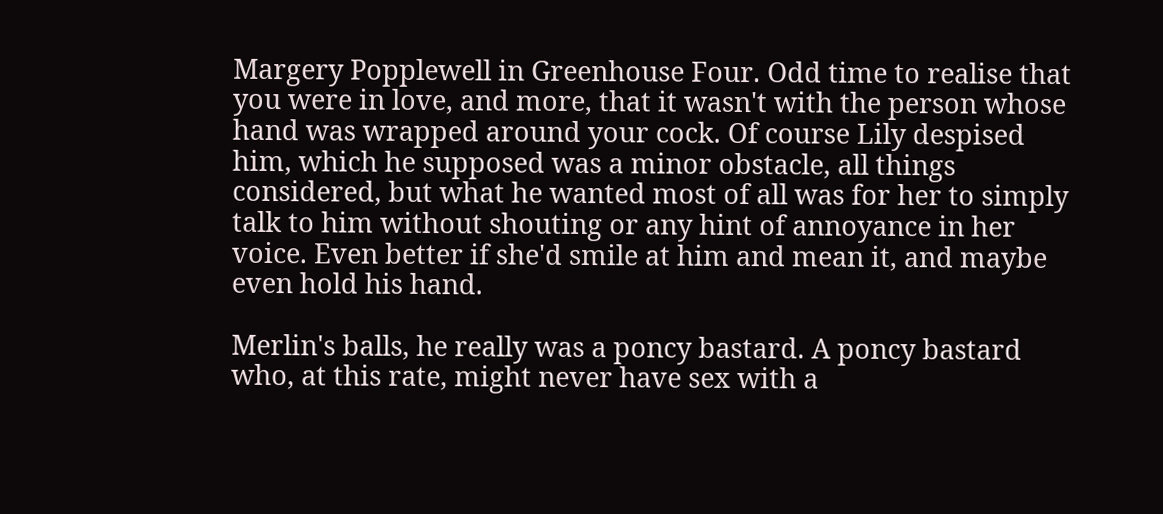Margery Popplewell in Greenhouse Four. Odd time to realise that you were in love, and more, that it wasn't with the person whose hand was wrapped around your cock. Of course Lily despised him, which he supposed was a minor obstacle, all things considered, but what he wanted most of all was for her to simply talk to him without shouting or any hint of annoyance in her voice. Even better if she'd smile at him and mean it, and maybe even hold his hand.

Merlin's balls, he really was a poncy bastard. A poncy bastard who, at this rate, might never have sex with a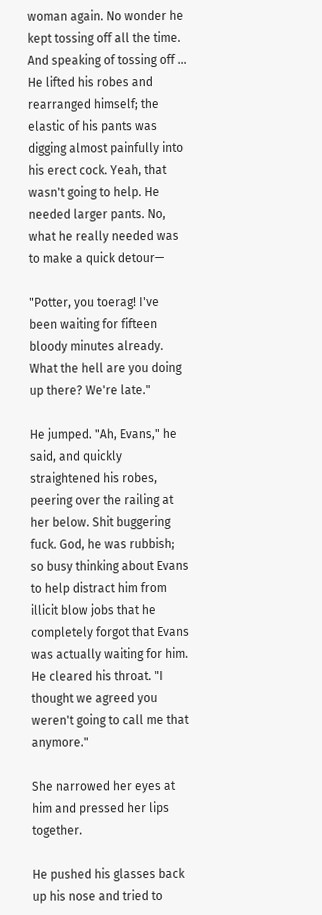woman again. No wonder he kept tossing off all the time. And speaking of tossing off … He lifted his robes and rearranged himself; the elastic of his pants was digging almost painfully into his erect cock. Yeah, that wasn't going to help. He needed larger pants. No, what he really needed was to make a quick detour—

"Potter, you toerag! I've been waiting for fifteen bloody minutes already. What the hell are you doing up there? We're late."

He jumped. "Ah, Evans," he said, and quickly straightened his robes, peering over the railing at her below. Shit buggering fuck. God, he was rubbish; so busy thinking about Evans to help distract him from illicit blow jobs that he completely forgot that Evans was actually waiting for him. He cleared his throat. "I thought we agreed you weren't going to call me that anymore."

She narrowed her eyes at him and pressed her lips together.

He pushed his glasses back up his nose and tried to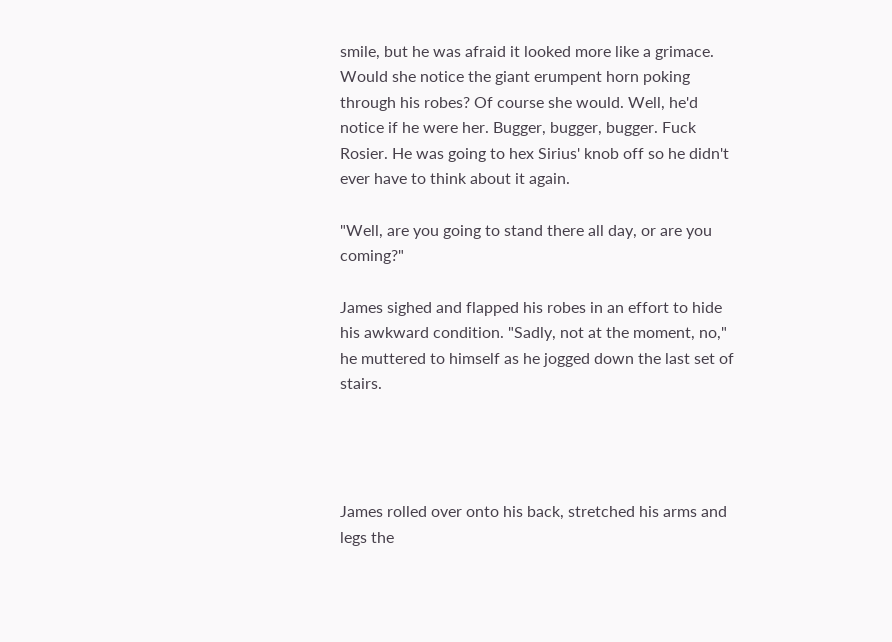smile, but he was afraid it looked more like a grimace. Would she notice the giant erumpent horn poking through his robes? Of course she would. Well, he'd notice if he were her. Bugger, bugger, bugger. Fuck Rosier. He was going to hex Sirius' knob off so he didn't ever have to think about it again.

"Well, are you going to stand there all day, or are you coming?"

James sighed and flapped his robes in an effort to hide his awkward condition. "Sadly, not at the moment, no," he muttered to himself as he jogged down the last set of stairs.




James rolled over onto his back, stretched his arms and legs the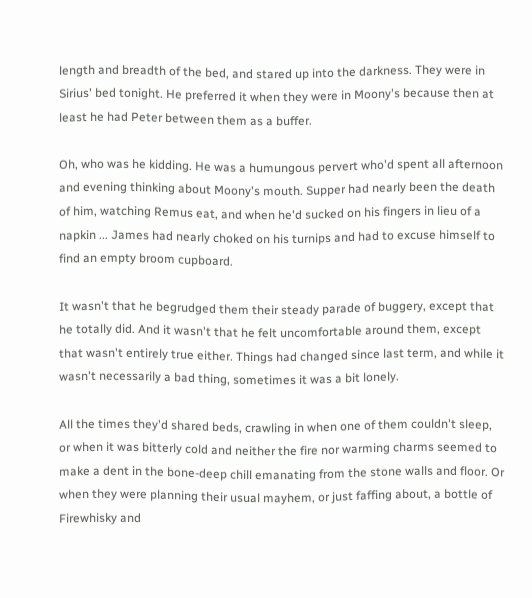length and breadth of the bed, and stared up into the darkness. They were in Sirius' bed tonight. He preferred it when they were in Moony's because then at least he had Peter between them as a buffer.

Oh, who was he kidding. He was a humungous pervert who'd spent all afternoon and evening thinking about Moony's mouth. Supper had nearly been the death of him, watching Remus eat, and when he'd sucked on his fingers in lieu of a napkin ... James had nearly choked on his turnips and had to excuse himself to find an empty broom cupboard.

It wasn't that he begrudged them their steady parade of buggery, except that he totally did. And it wasn't that he felt uncomfortable around them, except that wasn't entirely true either. Things had changed since last term, and while it wasn't necessarily a bad thing, sometimes it was a bit lonely.

All the times they'd shared beds, crawling in when one of them couldn't sleep, or when it was bitterly cold and neither the fire nor warming charms seemed to make a dent in the bone-deep chill emanating from the stone walls and floor. Or when they were planning their usual mayhem, or just faffing about, a bottle of Firewhisky and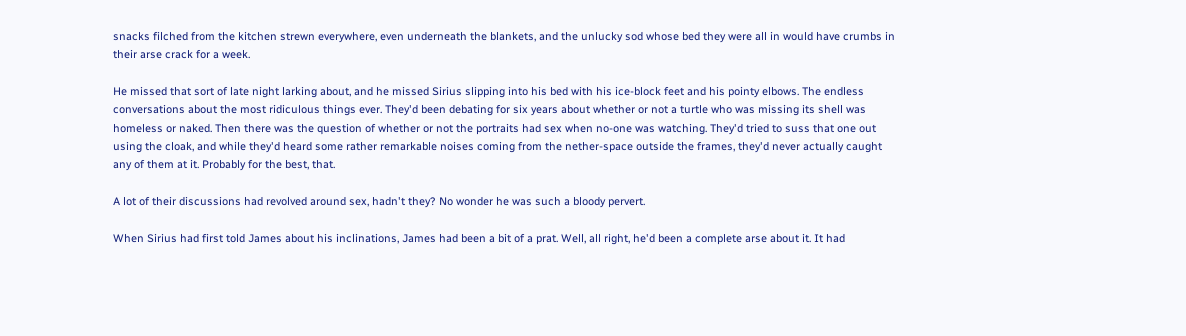snacks filched from the kitchen strewn everywhere, even underneath the blankets, and the unlucky sod whose bed they were all in would have crumbs in their arse crack for a week.

He missed that sort of late night larking about, and he missed Sirius slipping into his bed with his ice-block feet and his pointy elbows. The endless conversations about the most ridiculous things ever. They'd been debating for six years about whether or not a turtle who was missing its shell was homeless or naked. Then there was the question of whether or not the portraits had sex when no-one was watching. They'd tried to suss that one out using the cloak, and while they'd heard some rather remarkable noises coming from the nether-space outside the frames, they'd never actually caught any of them at it. Probably for the best, that.

A lot of their discussions had revolved around sex, hadn't they? No wonder he was such a bloody pervert.

When Sirius had first told James about his inclinations, James had been a bit of a prat. Well, all right, he'd been a complete arse about it. It had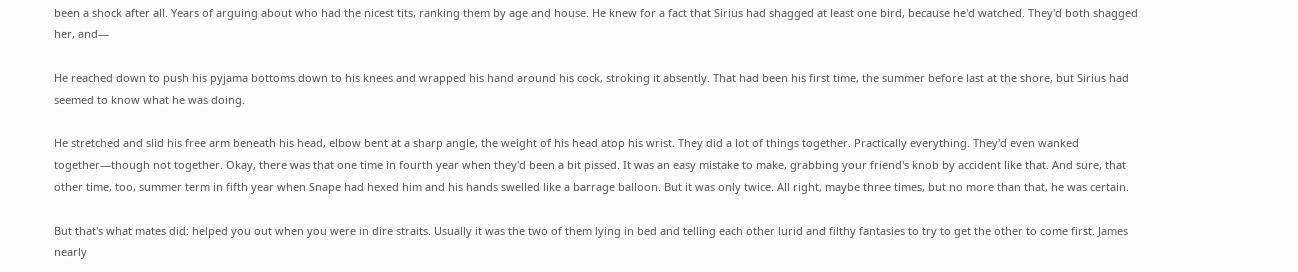been a shock after all. Years of arguing about who had the nicest tits, ranking them by age and house. He knew for a fact that Sirius had shagged at least one bird, because he'd watched. They'd both shagged her, and—

He reached down to push his pyjama bottoms down to his knees and wrapped his hand around his cock, stroking it absently. That had been his first time, the summer before last at the shore, but Sirius had seemed to know what he was doing.

He stretched and slid his free arm beneath his head, elbow bent at a sharp angle, the weight of his head atop his wrist. They did a lot of things together. Practically everything. They'd even wanked together—though not together. Okay, there was that one time in fourth year when they'd been a bit pissed. It was an easy mistake to make, grabbing your friend's knob by accident like that. And sure, that other time, too, summer term in fifth year when Snape had hexed him and his hands swelled like a barrage balloon. But it was only twice. All right, maybe three times, but no more than that, he was certain.

But that's what mates did: helped you out when you were in dire straits. Usually it was the two of them lying in bed and telling each other lurid and filthy fantasies to try to get the other to come first. James nearly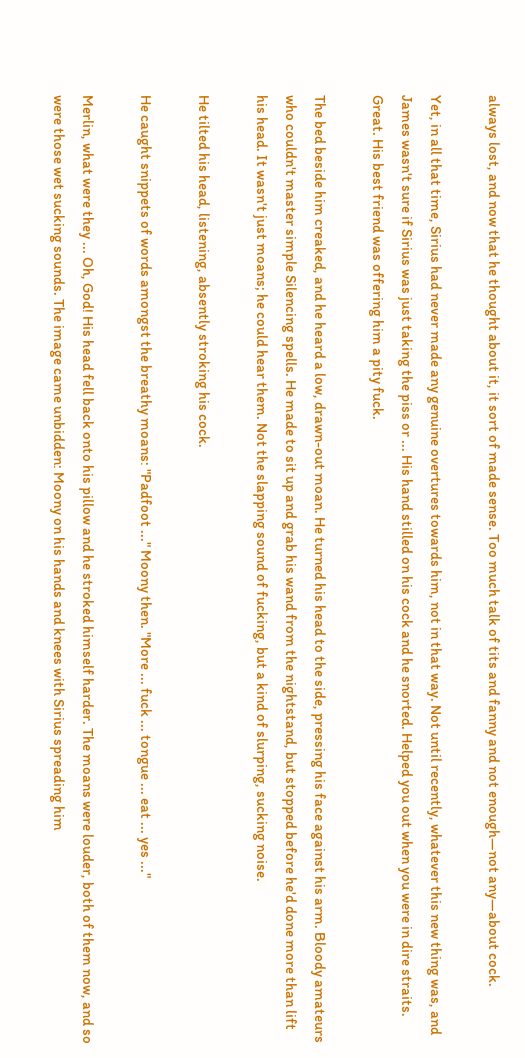always lost, and now that he thought about it, it sort of made sense. Too much talk of tits and fanny and not enough—not any—about cock.

Yet, in all that time, Sirius had never made any genuine overtures towards him, not in that way. Not until recently, whatever this new thing was, and James wasn't sure if Sirius was just taking the piss or ... His hand stilled on his cock and he snorted. Helped you out when you were in dire straits. Great. His best friend was offering him a pity fuck.

The bed beside him creaked, and he heard a low, drawn-out moan. He turned his head to the side, pressing his face against his arm. Bloody amateurs who couldn't master simple Silencing spells. He made to sit up and grab his wand from the nightstand, but stopped before he'd done more than lift his head. It wasn't just moans; he could hear them. Not the slapping sound of fucking, but a kind of slurping, sucking noise.

He tilted his head, listening, absently stroking his cock.

He caught snippets of words amongst the breathy moans: "Padfoot ..." Moony then. "More ... fuck ... tongue ... eat ... yes ..."

Merlin, what were they ... Oh, God! His head fell back onto his pillow and he stroked himself harder. The moans were louder, both of them now, and so were those wet sucking sounds. The image came unbidden: Moony on his hands and knees with Sirius spreading him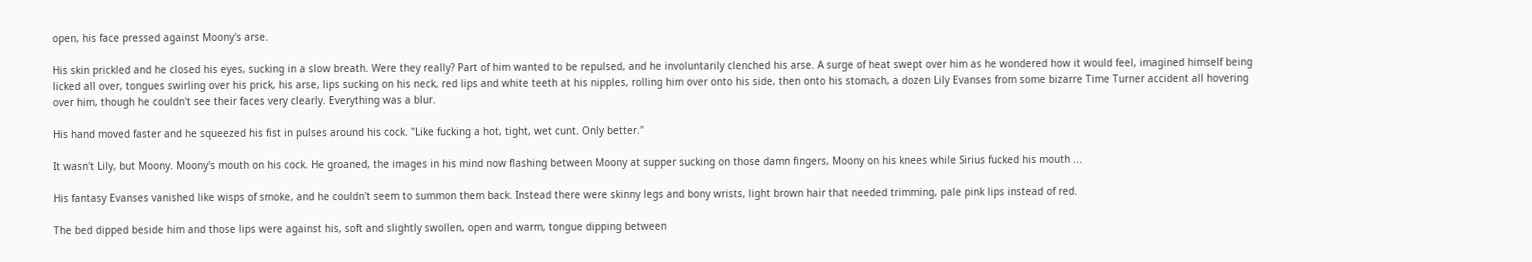open, his face pressed against Moony's arse.

His skin prickled and he closed his eyes, sucking in a slow breath. Were they really? Part of him wanted to be repulsed, and he involuntarily clenched his arse. A surge of heat swept over him as he wondered how it would feel, imagined himself being licked all over, tongues swirling over his prick, his arse, lips sucking on his neck, red lips and white teeth at his nipples, rolling him over onto his side, then onto his stomach, a dozen Lily Evanses from some bizarre Time Turner accident all hovering over him, though he couldn't see their faces very clearly. Everything was a blur.

His hand moved faster and he squeezed his fist in pulses around his cock. "Like fucking a hot, tight, wet cunt. Only better."

It wasn't Lily, but Moony. Moony's mouth on his cock. He groaned, the images in his mind now flashing between Moony at supper sucking on those damn fingers, Moony on his knees while Sirius fucked his mouth ...

His fantasy Evanses vanished like wisps of smoke, and he couldn't seem to summon them back. Instead there were skinny legs and bony wrists, light brown hair that needed trimming, pale pink lips instead of red.

The bed dipped beside him and those lips were against his, soft and slightly swollen, open and warm, tongue dipping between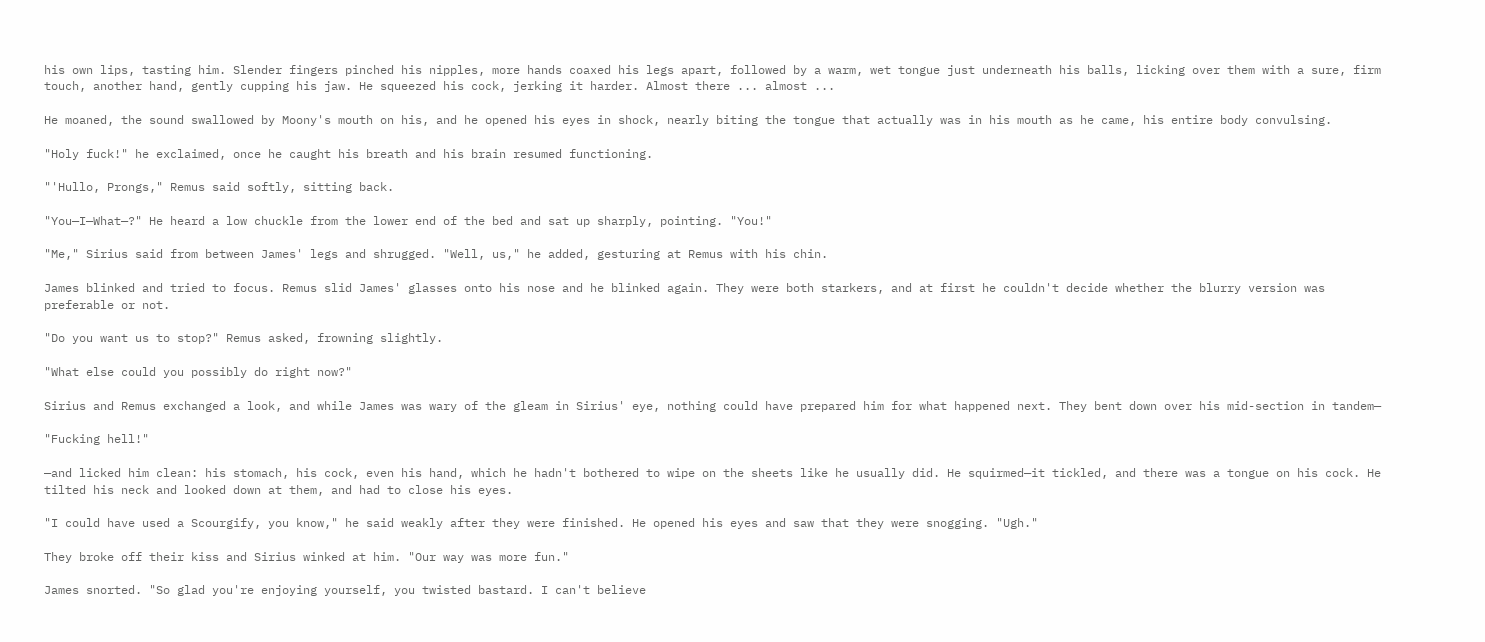his own lips, tasting him. Slender fingers pinched his nipples, more hands coaxed his legs apart, followed by a warm, wet tongue just underneath his balls, licking over them with a sure, firm touch, another hand, gently cupping his jaw. He squeezed his cock, jerking it harder. Almost there ... almost ...

He moaned, the sound swallowed by Moony's mouth on his, and he opened his eyes in shock, nearly biting the tongue that actually was in his mouth as he came, his entire body convulsing.

"Holy fuck!" he exclaimed, once he caught his breath and his brain resumed functioning.

"'Hullo, Prongs," Remus said softly, sitting back.

"You—I—What—?" He heard a low chuckle from the lower end of the bed and sat up sharply, pointing. "You!"

"Me," Sirius said from between James' legs and shrugged. "Well, us," he added, gesturing at Remus with his chin.

James blinked and tried to focus. Remus slid James' glasses onto his nose and he blinked again. They were both starkers, and at first he couldn't decide whether the blurry version was preferable or not.

"Do you want us to stop?" Remus asked, frowning slightly.

"What else could you possibly do right now?"

Sirius and Remus exchanged a look, and while James was wary of the gleam in Sirius' eye, nothing could have prepared him for what happened next. They bent down over his mid-section in tandem—

"Fucking hell!"

—and licked him clean: his stomach, his cock, even his hand, which he hadn't bothered to wipe on the sheets like he usually did. He squirmed—it tickled, and there was a tongue on his cock. He tilted his neck and looked down at them, and had to close his eyes.

"I could have used a Scourgify, you know," he said weakly after they were finished. He opened his eyes and saw that they were snogging. "Ugh."

They broke off their kiss and Sirius winked at him. "Our way was more fun."

James snorted. "So glad you're enjoying yourself, you twisted bastard. I can't believe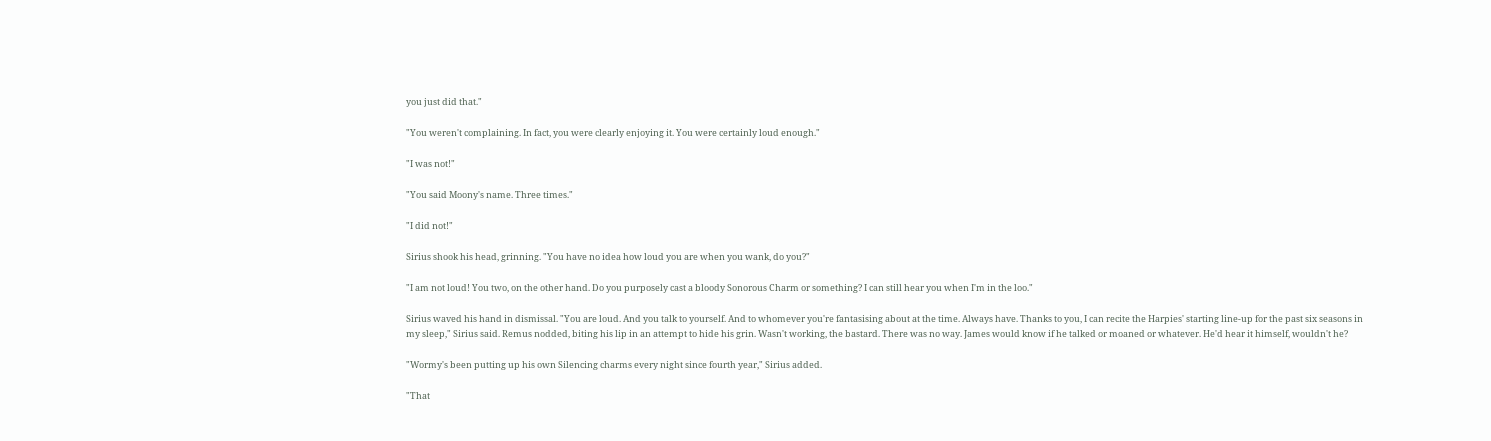you just did that."

"You weren't complaining. In fact, you were clearly enjoying it. You were certainly loud enough."

"I was not!"

"You said Moony's name. Three times."

"I did not!"

Sirius shook his head, grinning. "You have no idea how loud you are when you wank, do you?"

"I am not loud! You two, on the other hand. Do you purposely cast a bloody Sonorous Charm or something? I can still hear you when I'm in the loo."

Sirius waved his hand in dismissal. "You are loud. And you talk to yourself. And to whomever you're fantasising about at the time. Always have. Thanks to you, I can recite the Harpies' starting line-up for the past six seasons in my sleep," Sirius said. Remus nodded, biting his lip in an attempt to hide his grin. Wasn't working, the bastard. There was no way. James would know if he talked or moaned or whatever. He'd hear it himself, wouldn't he?

"Wormy's been putting up his own Silencing charms every night since fourth year," Sirius added.

"That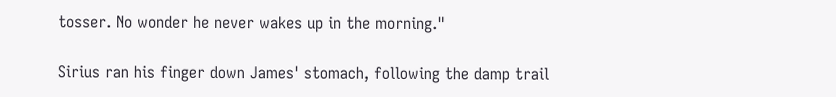tosser. No wonder he never wakes up in the morning."

Sirius ran his finger down James' stomach, following the damp trail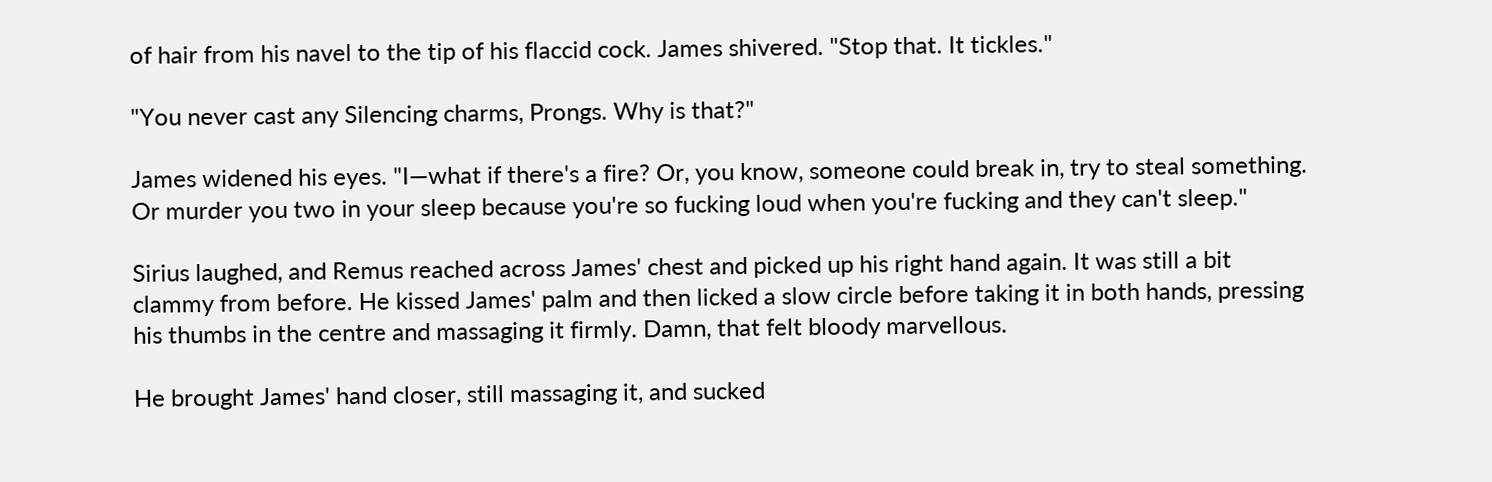of hair from his navel to the tip of his flaccid cock. James shivered. "Stop that. It tickles."

"You never cast any Silencing charms, Prongs. Why is that?"

James widened his eyes. "I—what if there's a fire? Or, you know, someone could break in, try to steal something. Or murder you two in your sleep because you're so fucking loud when you're fucking and they can't sleep."

Sirius laughed, and Remus reached across James' chest and picked up his right hand again. It was still a bit clammy from before. He kissed James' palm and then licked a slow circle before taking it in both hands, pressing his thumbs in the centre and massaging it firmly. Damn, that felt bloody marvellous.

He brought James' hand closer, still massaging it, and sucked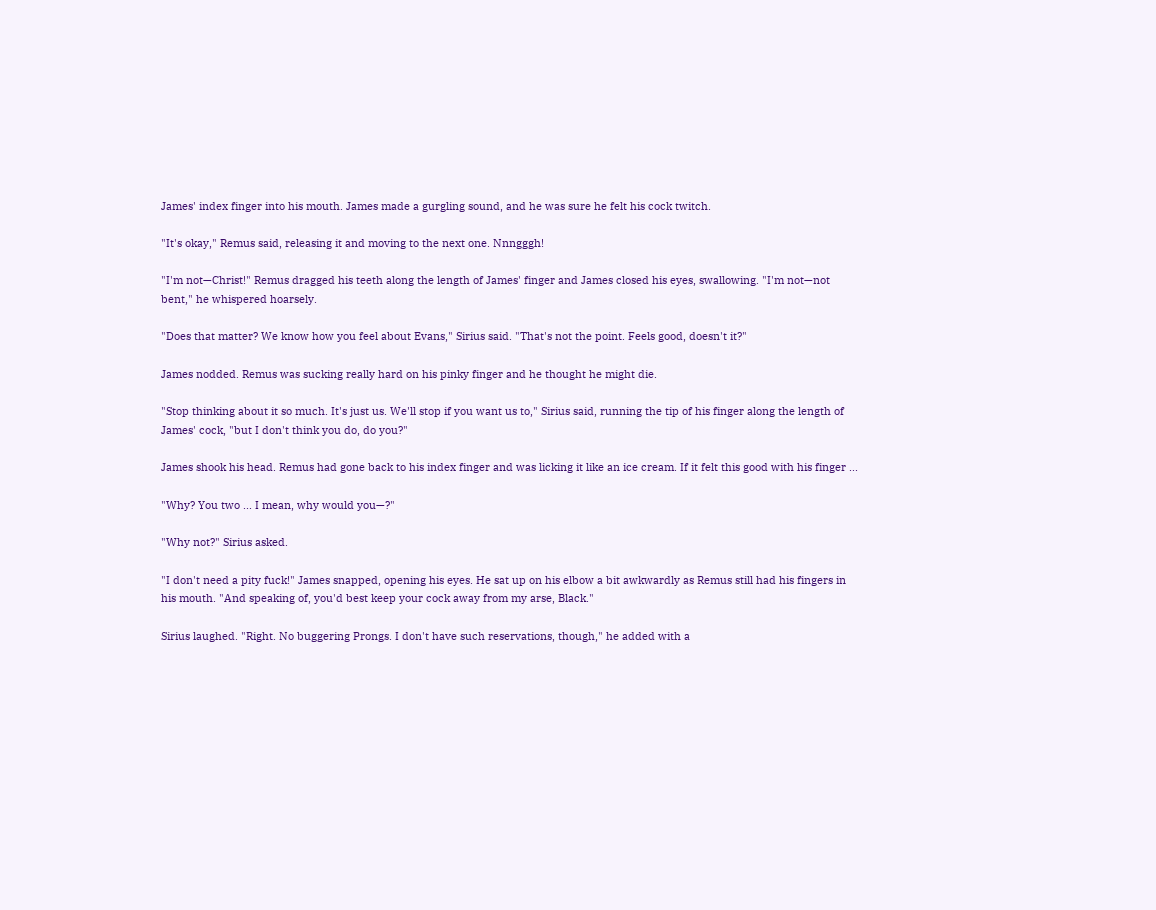James' index finger into his mouth. James made a gurgling sound, and he was sure he felt his cock twitch.

"It's okay," Remus said, releasing it and moving to the next one. Nnngggh!

"I'm not—Christ!" Remus dragged his teeth along the length of James' finger and James closed his eyes, swallowing. "I'm not—not bent," he whispered hoarsely.

"Does that matter? We know how you feel about Evans," Sirius said. "That's not the point. Feels good, doesn't it?"

James nodded. Remus was sucking really hard on his pinky finger and he thought he might die.

"Stop thinking about it so much. It's just us. We'll stop if you want us to," Sirius said, running the tip of his finger along the length of James' cock, "but I don't think you do, do you?"

James shook his head. Remus had gone back to his index finger and was licking it like an ice cream. If it felt this good with his finger ...

"Why? You two ... I mean, why would you—?"

"Why not?" Sirius asked.

"I don't need a pity fuck!" James snapped, opening his eyes. He sat up on his elbow a bit awkwardly as Remus still had his fingers in his mouth. "And speaking of, you'd best keep your cock away from my arse, Black."

Sirius laughed. "Right. No buggering Prongs. I don't have such reservations, though," he added with a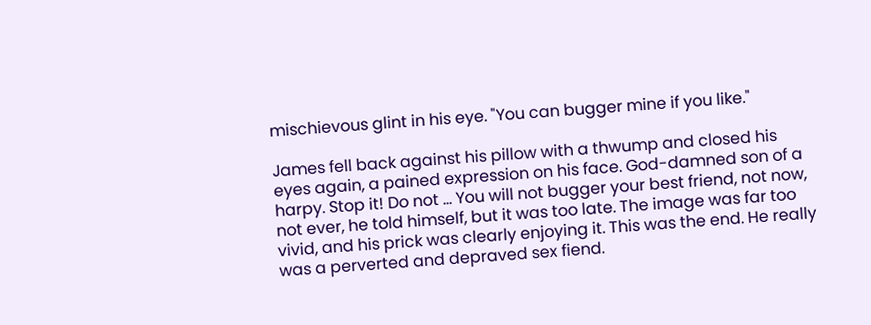mischievous glint in his eye. "You can bugger mine if you like."

James fell back against his pillow with a thwump and closed his eyes again, a pained expression on his face. God-damned son of a harpy. Stop it! Do not ... You will not bugger your best friend, not now, not ever, he told himself, but it was too late. The image was far too vivid, and his prick was clearly enjoying it. This was the end. He really was a perverted and depraved sex fiend.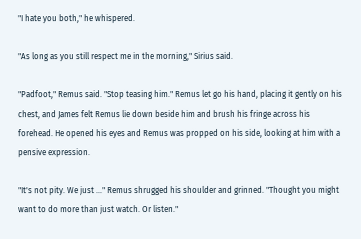"I hate you both," he whispered.

"As long as you still respect me in the morning," Sirius said.

"Padfoot," Remus said. "Stop teasing him." Remus let go his hand, placing it gently on his chest, and James felt Remus lie down beside him and brush his fringe across his forehead. He opened his eyes and Remus was propped on his side, looking at him with a pensive expression.

"It's not pity. We just ..." Remus shrugged his shoulder and grinned. "Thought you might want to do more than just watch. Or listen."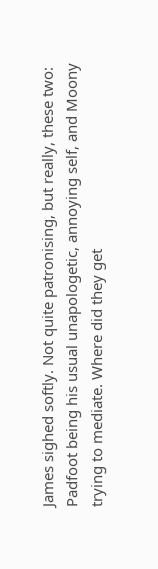James sighed softly. Not quite patronising, but really, these two: Padfoot being his usual unapologetic, annoying self, and Moony trying to mediate. Where did they get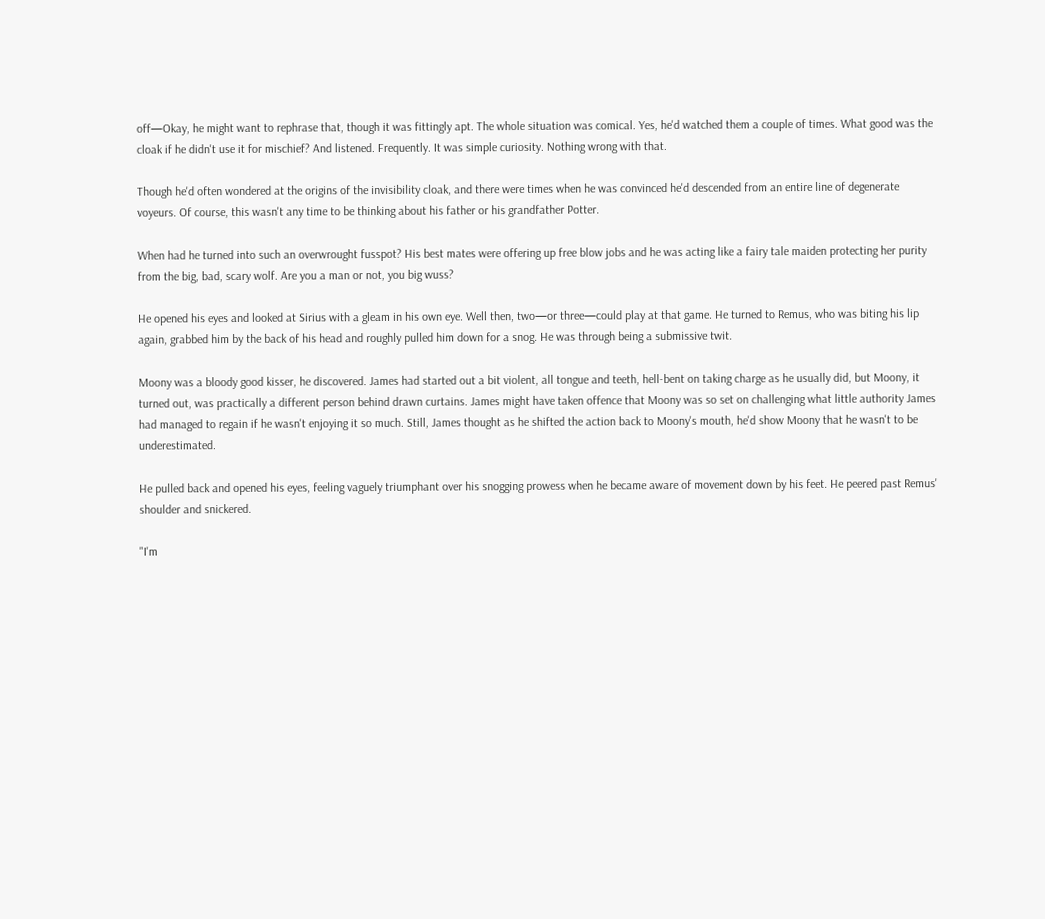off—Okay, he might want to rephrase that, though it was fittingly apt. The whole situation was comical. Yes, he'd watched them a couple of times. What good was the cloak if he didn't use it for mischief? And listened. Frequently. It was simple curiosity. Nothing wrong with that.

Though he'd often wondered at the origins of the invisibility cloak, and there were times when he was convinced he'd descended from an entire line of degenerate voyeurs. Of course, this wasn't any time to be thinking about his father or his grandfather Potter.

When had he turned into such an overwrought fusspot? His best mates were offering up free blow jobs and he was acting like a fairy tale maiden protecting her purity from the big, bad, scary wolf. Are you a man or not, you big wuss?

He opened his eyes and looked at Sirius with a gleam in his own eye. Well then, two—or three—could play at that game. He turned to Remus, who was biting his lip again, grabbed him by the back of his head and roughly pulled him down for a snog. He was through being a submissive twit.

Moony was a bloody good kisser, he discovered. James had started out a bit violent, all tongue and teeth, hell-bent on taking charge as he usually did, but Moony, it turned out, was practically a different person behind drawn curtains. James might have taken offence that Moony was so set on challenging what little authority James had managed to regain if he wasn't enjoying it so much. Still, James thought as he shifted the action back to Moony's mouth, he'd show Moony that he wasn't to be underestimated.

He pulled back and opened his eyes, feeling vaguely triumphant over his snogging prowess when he became aware of movement down by his feet. He peered past Remus' shoulder and snickered.

"I'm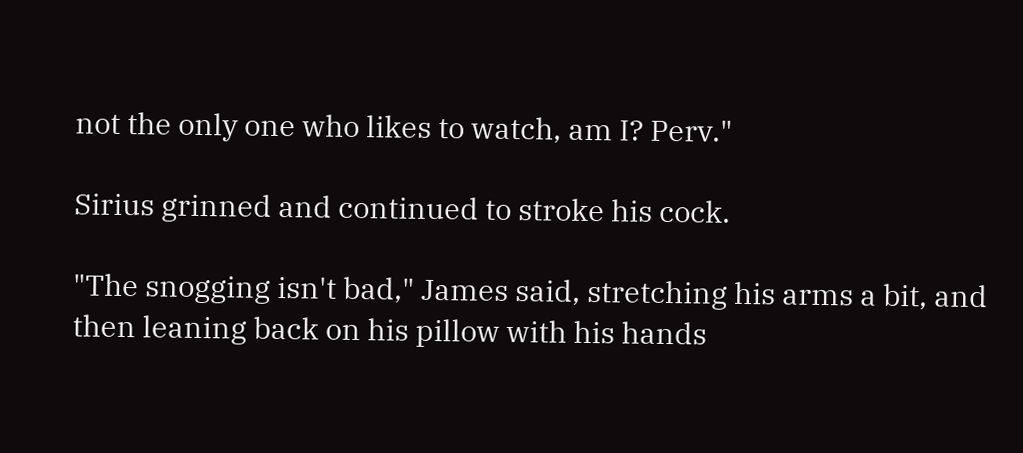not the only one who likes to watch, am I? Perv."

Sirius grinned and continued to stroke his cock.

"The snogging isn't bad," James said, stretching his arms a bit, and then leaning back on his pillow with his hands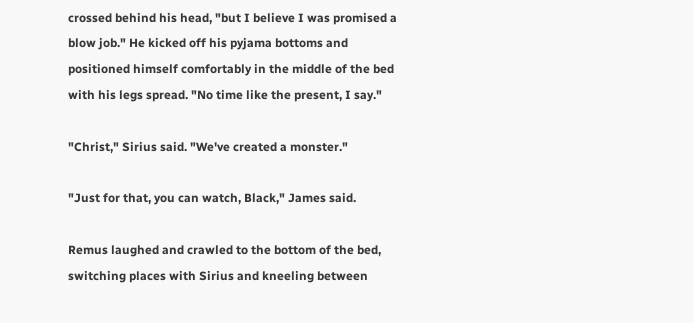crossed behind his head, "but I believe I was promised a blow job." He kicked off his pyjama bottoms and positioned himself comfortably in the middle of the bed with his legs spread. "No time like the present, I say."

"Christ," Sirius said. "We've created a monster."

"Just for that, you can watch, Black," James said.

Remus laughed and crawled to the bottom of the bed, switching places with Sirius and kneeling between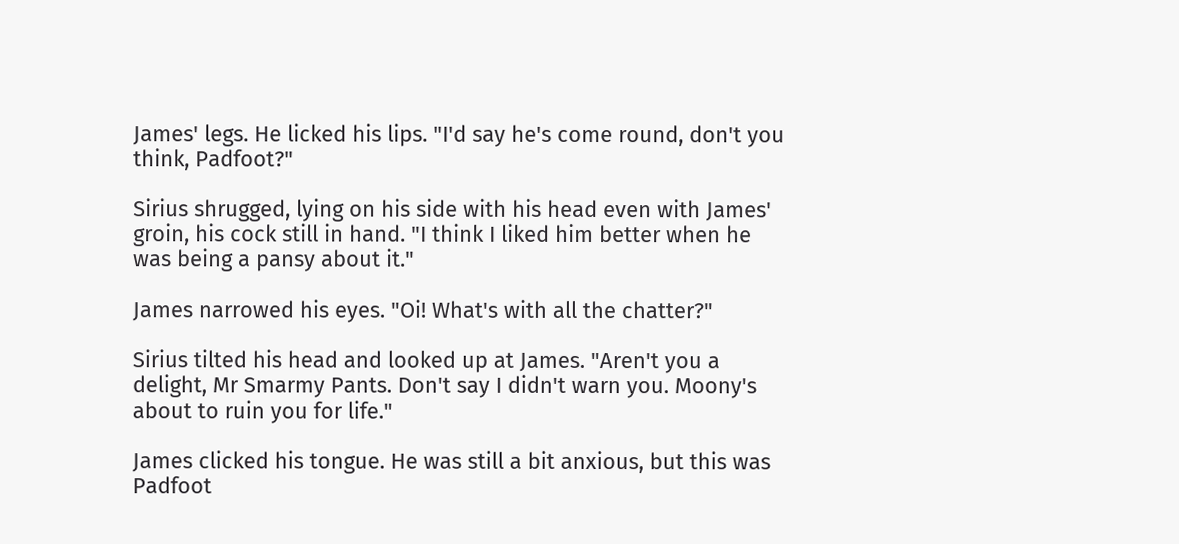James' legs. He licked his lips. "I'd say he's come round, don't you think, Padfoot?"

Sirius shrugged, lying on his side with his head even with James' groin, his cock still in hand. "I think I liked him better when he was being a pansy about it."

James narrowed his eyes. "Oi! What's with all the chatter?"

Sirius tilted his head and looked up at James. "Aren't you a delight, Mr Smarmy Pants. Don't say I didn't warn you. Moony's about to ruin you for life."

James clicked his tongue. He was still a bit anxious, but this was Padfoot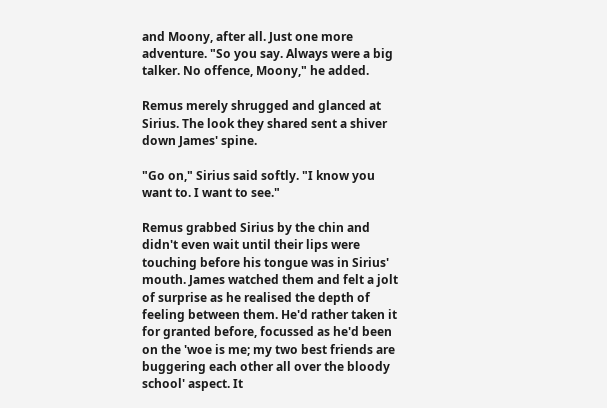and Moony, after all. Just one more adventure. "So you say. Always were a big talker. No offence, Moony," he added.

Remus merely shrugged and glanced at Sirius. The look they shared sent a shiver down James' spine.

"Go on," Sirius said softly. "I know you want to. I want to see."

Remus grabbed Sirius by the chin and didn't even wait until their lips were touching before his tongue was in Sirius' mouth. James watched them and felt a jolt of surprise as he realised the depth of feeling between them. He'd rather taken it for granted before, focussed as he'd been on the 'woe is me; my two best friends are buggering each other all over the bloody school' aspect. It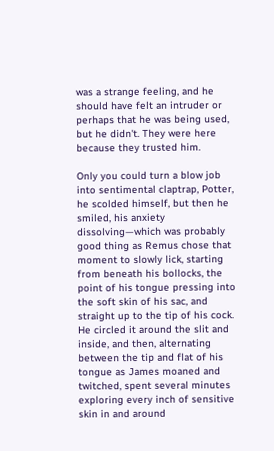was a strange feeling, and he should have felt an intruder or perhaps that he was being used, but he didn't. They were here because they trusted him.

Only you could turn a blow job into sentimental claptrap, Potter, he scolded himself, but then he smiled, his anxiety dissolving—which was probably good thing as Remus chose that moment to slowly lick, starting from beneath his bollocks, the point of his tongue pressing into the soft skin of his sac, and straight up to the tip of his cock. He circled it around the slit and inside, and then, alternating between the tip and flat of his tongue as James moaned and twitched, spent several minutes exploring every inch of sensitive skin in and around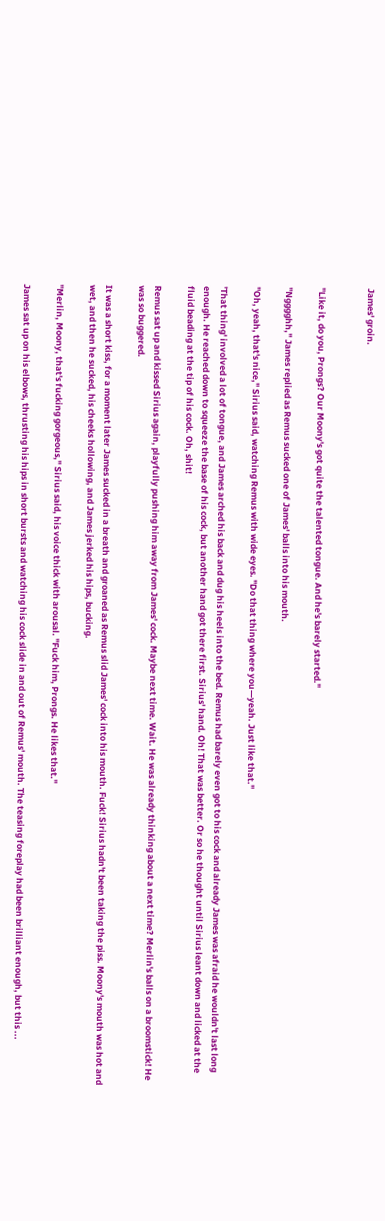James' groin.


"Like it, do you, Prongs? Our Moony's got quite the talented tongue. And he's barely started."

"Ngggghh," James replied as Remus sucked one of James' balls into his mouth.

"Oh, yeah, that's nice," Sirius said, watching Remus with wide eyes. "Do that thing where you—yeah. Just like that."

'That thing' involved a lot of tongue, and James arched his back and dug his heels into the bed. Remus had barely even got to his cock and already James was afraid he wouldn't last long enough. He reached down to squeeze the base of his cock, but another hand got there first. Sirius' hand. Oh! That was better. Or so he thought until Sirius leant down and licked at the fluid beading at the tip of his cock. Oh, shit!

Remus sat up and kissed Sirius again, playfully pushing him away from James' cock. Maybe next time. Wait. He was already thinking about a next time? Merlin's balls on a broomstick! He was so buggered.

It was a short kiss, for a moment later James sucked in a breath and groaned as Remus slid James' cock into his mouth. Fuck! Sirius hadn't been taking the piss. Moony's mouth was hot and wet, and then he sucked, his cheeks hollowing, and James jerked his hips, bucking.

"Merlin, Moony, that's fucking gorgeous," Sirius said, his voice thick with arousal. "Fuck him, Prongs. He likes that."

James sat up on his elbows, thrusting his hips in short bursts and watching his cock slide in and out of Remus' mouth. The teasing foreplay had been brilliant enough, but this ...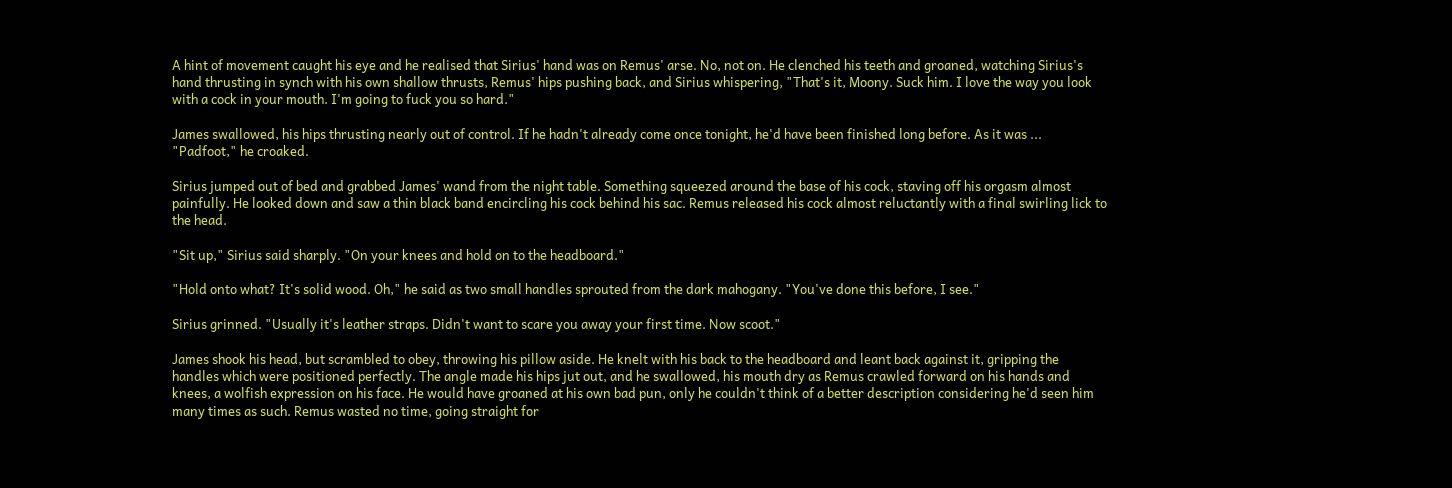A hint of movement caught his eye and he realised that Sirius' hand was on Remus' arse. No, not on. He clenched his teeth and groaned, watching Sirius's hand thrusting in synch with his own shallow thrusts, Remus' hips pushing back, and Sirius whispering, "That's it, Moony. Suck him. I love the way you look with a cock in your mouth. I'm going to fuck you so hard."

James swallowed, his hips thrusting nearly out of control. If he hadn't already come once tonight, he'd have been finished long before. As it was ... "Padfoot," he croaked.

Sirius jumped out of bed and grabbed James' wand from the night table. Something squeezed around the base of his cock, staving off his orgasm almost painfully. He looked down and saw a thin black band encircling his cock behind his sac. Remus released his cock almost reluctantly with a final swirling lick to the head.

"Sit up," Sirius said sharply. "On your knees and hold on to the headboard."

"Hold onto what? It's solid wood. Oh," he said as two small handles sprouted from the dark mahogany. "You've done this before, I see."

Sirius grinned. "Usually it's leather straps. Didn't want to scare you away your first time. Now scoot."

James shook his head, but scrambled to obey, throwing his pillow aside. He knelt with his back to the headboard and leant back against it, gripping the handles which were positioned perfectly. The angle made his hips jut out, and he swallowed, his mouth dry as Remus crawled forward on his hands and knees, a wolfish expression on his face. He would have groaned at his own bad pun, only he couldn't think of a better description considering he'd seen him many times as such. Remus wasted no time, going straight for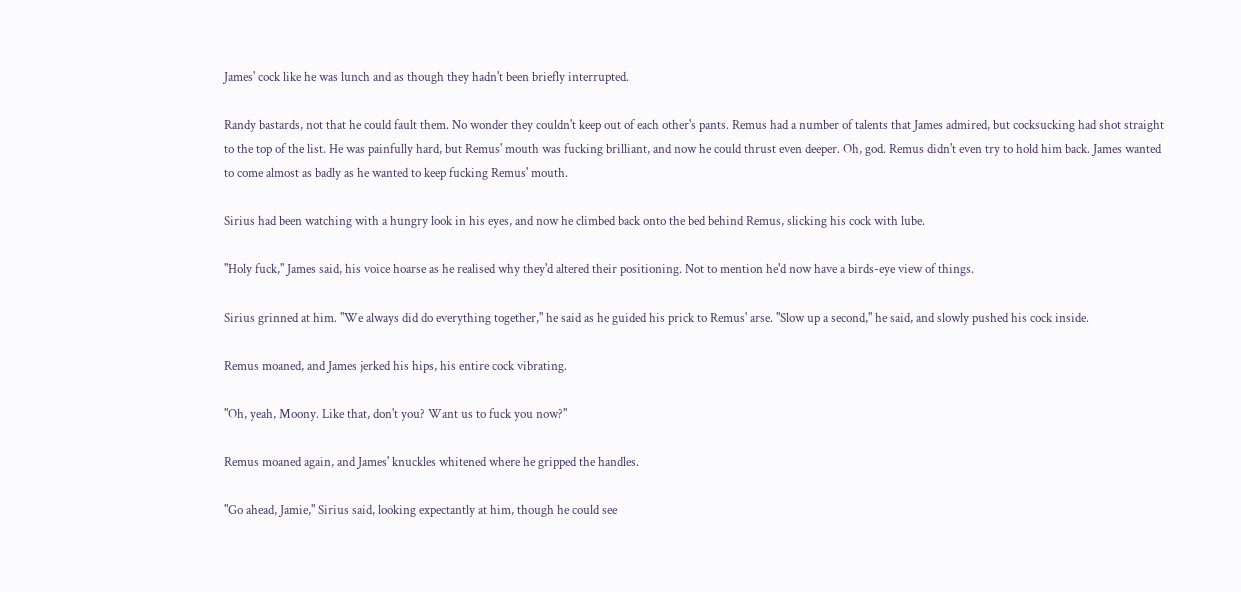James' cock like he was lunch and as though they hadn't been briefly interrupted.

Randy bastards, not that he could fault them. No wonder they couldn't keep out of each other's pants. Remus had a number of talents that James admired, but cocksucking had shot straight to the top of the list. He was painfully hard, but Remus' mouth was fucking brilliant, and now he could thrust even deeper. Oh, god. Remus didn't even try to hold him back. James wanted to come almost as badly as he wanted to keep fucking Remus' mouth.

Sirius had been watching with a hungry look in his eyes, and now he climbed back onto the bed behind Remus, slicking his cock with lube.

"Holy fuck," James said, his voice hoarse as he realised why they'd altered their positioning. Not to mention he'd now have a birds-eye view of things.

Sirius grinned at him. "We always did do everything together," he said as he guided his prick to Remus' arse. "Slow up a second," he said, and slowly pushed his cock inside.

Remus moaned, and James jerked his hips, his entire cock vibrating.

"Oh, yeah, Moony. Like that, don't you? Want us to fuck you now?"

Remus moaned again, and James' knuckles whitened where he gripped the handles.

"Go ahead, Jamie," Sirius said, looking expectantly at him, though he could see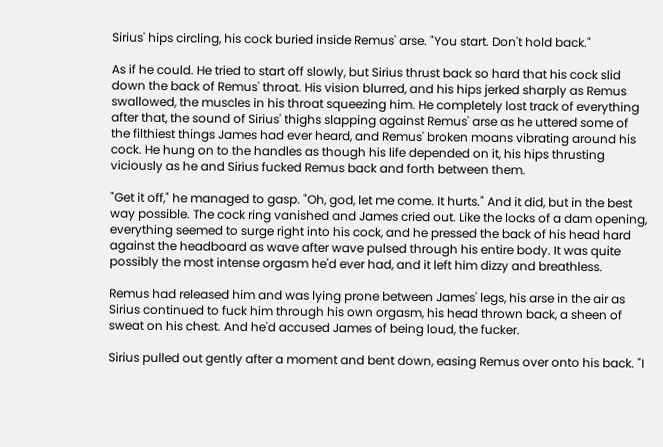Sirius' hips circling, his cock buried inside Remus' arse. "You start. Don't hold back."

As if he could. He tried to start off slowly, but Sirius thrust back so hard that his cock slid down the back of Remus' throat. His vision blurred, and his hips jerked sharply as Remus swallowed, the muscles in his throat squeezing him. He completely lost track of everything after that, the sound of Sirius' thighs slapping against Remus' arse as he uttered some of the filthiest things James had ever heard, and Remus' broken moans vibrating around his cock. He hung on to the handles as though his life depended on it, his hips thrusting viciously as he and Sirius fucked Remus back and forth between them.

"Get it off," he managed to gasp. "Oh, god, let me come. It hurts." And it did, but in the best way possible. The cock ring vanished and James cried out. Like the locks of a dam opening, everything seemed to surge right into his cock, and he pressed the back of his head hard against the headboard as wave after wave pulsed through his entire body. It was quite possibly the most intense orgasm he'd ever had, and it left him dizzy and breathless.

Remus had released him and was lying prone between James' legs, his arse in the air as Sirius continued to fuck him through his own orgasm, his head thrown back, a sheen of sweat on his chest. And he'd accused James of being loud, the fucker.

Sirius pulled out gently after a moment and bent down, easing Remus over onto his back. "I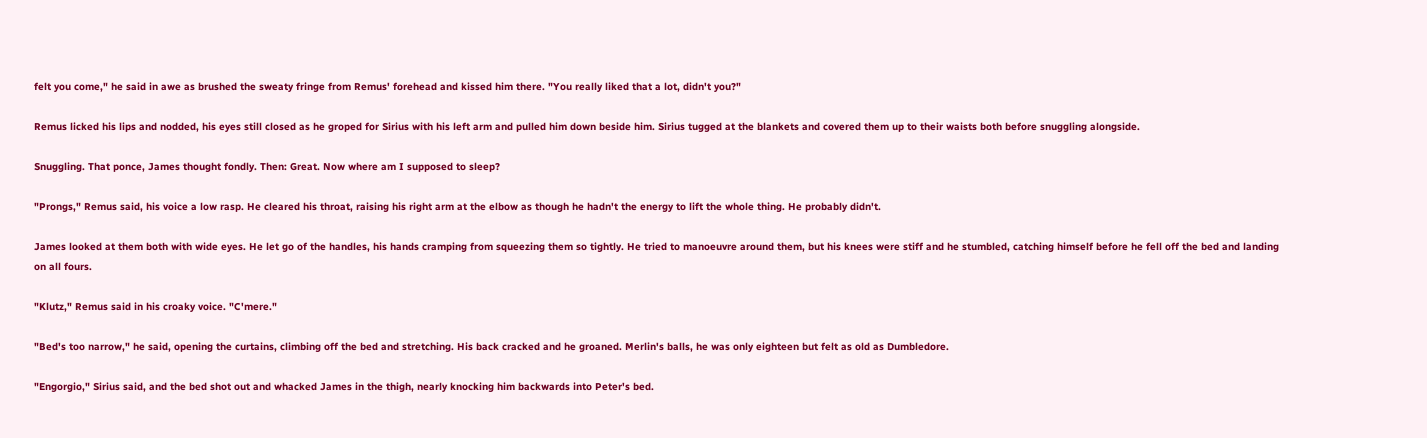felt you come," he said in awe as brushed the sweaty fringe from Remus' forehead and kissed him there. "You really liked that a lot, didn't you?"

Remus licked his lips and nodded, his eyes still closed as he groped for Sirius with his left arm and pulled him down beside him. Sirius tugged at the blankets and covered them up to their waists both before snuggling alongside.

Snuggling. That ponce, James thought fondly. Then: Great. Now where am I supposed to sleep?

"Prongs," Remus said, his voice a low rasp. He cleared his throat, raising his right arm at the elbow as though he hadn't the energy to lift the whole thing. He probably didn't.

James looked at them both with wide eyes. He let go of the handles, his hands cramping from squeezing them so tightly. He tried to manoeuvre around them, but his knees were stiff and he stumbled, catching himself before he fell off the bed and landing on all fours.

"Klutz," Remus said in his croaky voice. "C'mere."

"Bed's too narrow," he said, opening the curtains, climbing off the bed and stretching. His back cracked and he groaned. Merlin's balls, he was only eighteen but felt as old as Dumbledore.

"Engorgio," Sirius said, and the bed shot out and whacked James in the thigh, nearly knocking him backwards into Peter's bed.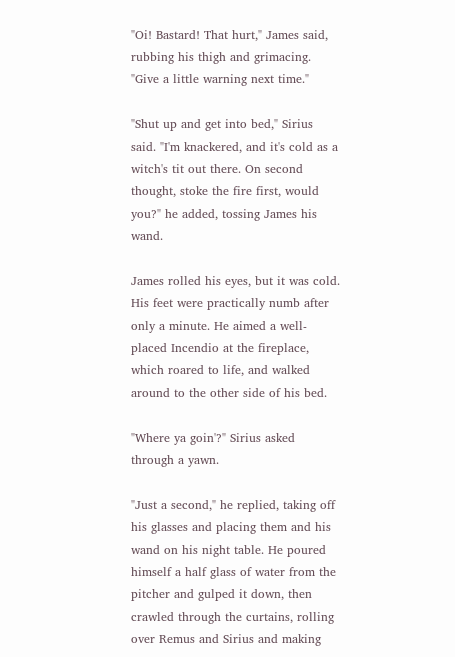"Oi! Bastard! That hurt," James said, rubbing his thigh and grimacing. "Give a little warning next time."

"Shut up and get into bed," Sirius said. "I'm knackered, and it's cold as a witch's tit out there. On second thought, stoke the fire first, would you?" he added, tossing James his wand.

James rolled his eyes, but it was cold. His feet were practically numb after only a minute. He aimed a well-placed Incendio at the fireplace, which roared to life, and walked around to the other side of his bed.

"Where ya goin'?" Sirius asked through a yawn.

"Just a second," he replied, taking off his glasses and placing them and his wand on his night table. He poured himself a half glass of water from the pitcher and gulped it down, then crawled through the curtains, rolling over Remus and Sirius and making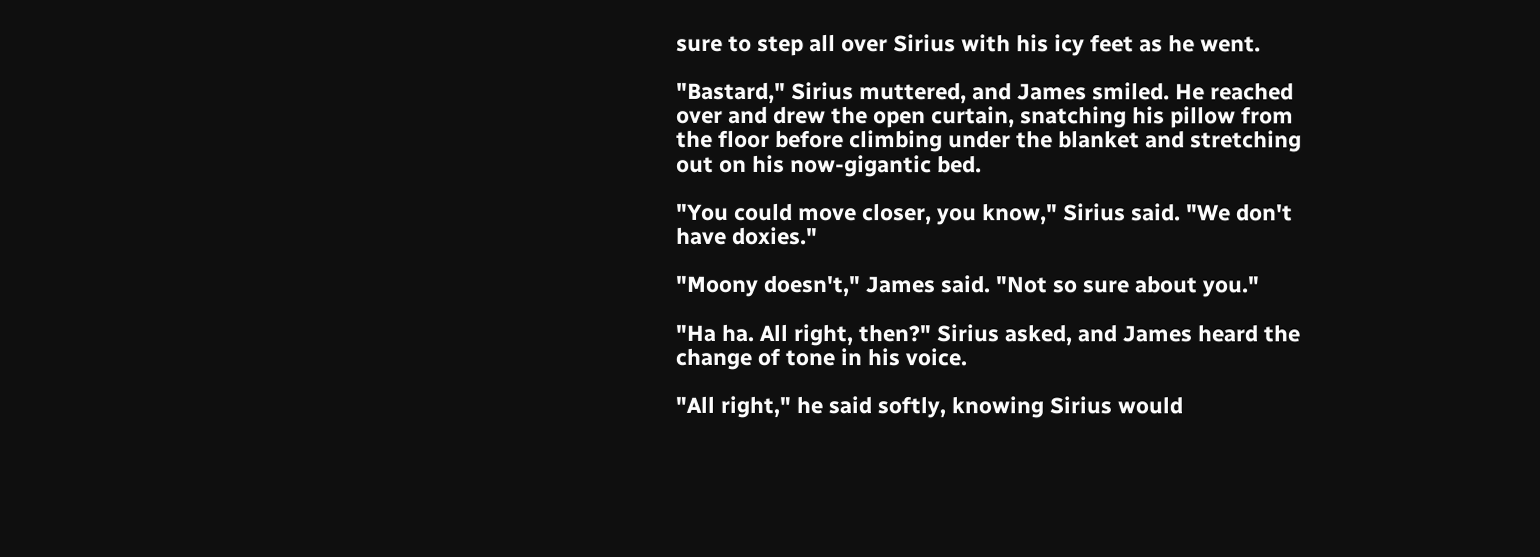sure to step all over Sirius with his icy feet as he went.

"Bastard," Sirius muttered, and James smiled. He reached over and drew the open curtain, snatching his pillow from the floor before climbing under the blanket and stretching out on his now-gigantic bed.

"You could move closer, you know," Sirius said. "We don't have doxies."

"Moony doesn't," James said. "Not so sure about you."

"Ha ha. All right, then?" Sirius asked, and James heard the change of tone in his voice.

"All right," he said softly, knowing Sirius would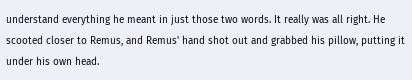understand everything he meant in just those two words. It really was all right. He scooted closer to Remus, and Remus' hand shot out and grabbed his pillow, putting it under his own head.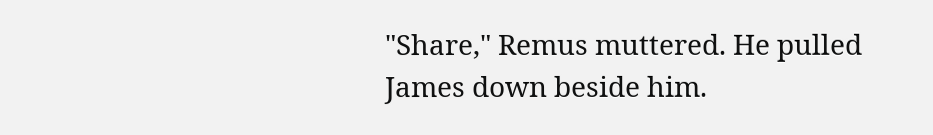"Share," Remus muttered. He pulled James down beside him.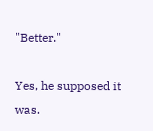"Better."

Yes, he supposed it was.